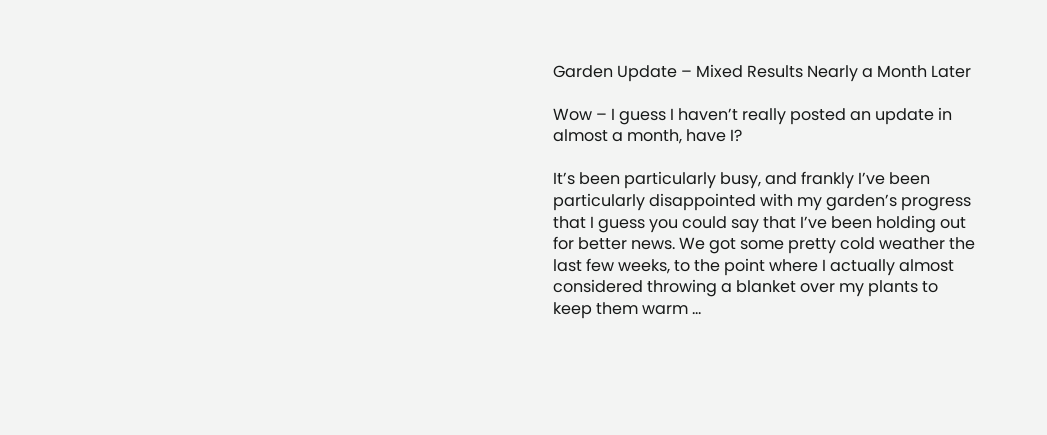Garden Update – Mixed Results Nearly a Month Later

Wow – I guess I haven’t really posted an update in almost a month, have I?

It’s been particularly busy, and frankly I’ve been particularly disappointed with my garden’s progress that I guess you could say that I’ve been holding out for better news. We got some pretty cold weather the last few weeks, to the point where I actually almost considered throwing a blanket over my plants to keep them warm …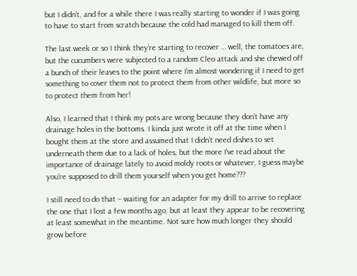but I didn’t, and for a while there I was really starting to wonder if I was going to have to start from scratch because the cold had managed to kill them off.

The last week or so I think they’re starting to recover … well, the tomatoes are, but the cucumbers were subjected to a random Cleo attack and she chewed off a bunch of their leaves to the point where I’m almost wondering if I need to get something to cover them not to protect them from other wildlife, but more so to protect them from her!

Also, I learned that I think my pots are wrong because they don’t have any drainage holes in the bottoms. I kinda just wrote it off at the time when I bought them at the store and assumed that I didn’t need dishes to set underneath them due to a lack of holes, but the more I’ve read about the importance of drainage lately to avoid moldy roots or whatever, I guess maybe you’re supposed to drill them yourself when you get home???

I still need to do that – waiting for an adapter for my drill to arrive to replace the one that I lost a few months ago, but at least they appear to be recovering at least somewhat in the meantime. Not sure how much longer they should grow before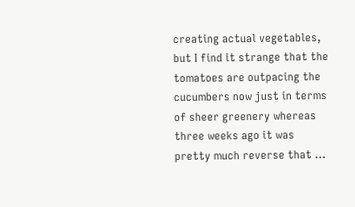creating actual vegetables, but I find it strange that the tomatoes are outpacing the cucumbers now just in terms of sheer greenery whereas three weeks ago it was pretty much reverse that …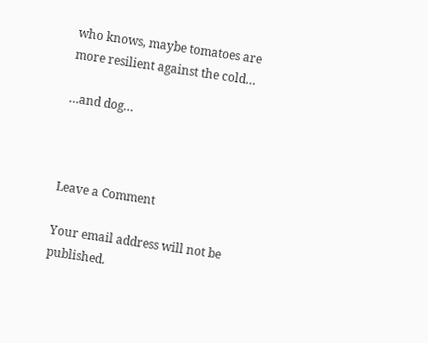who knows, maybe tomatoes are more resilient against the cold…

…and dog…



Leave a Comment

Your email address will not be published.